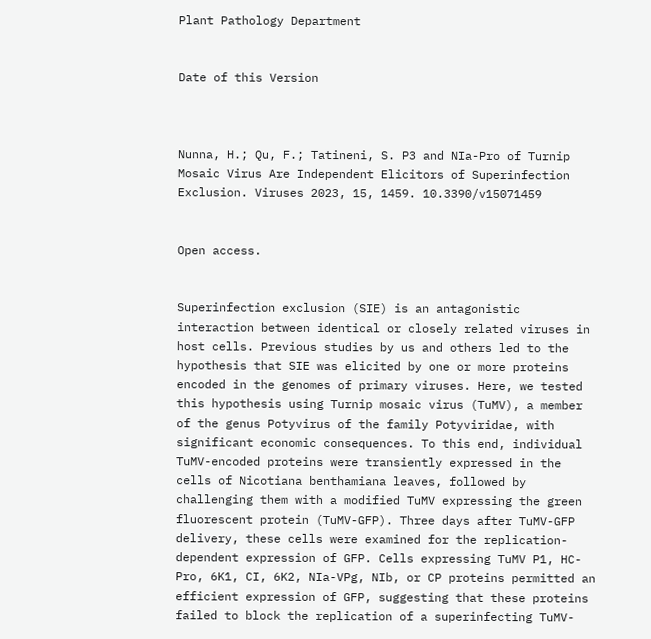Plant Pathology Department


Date of this Version



Nunna, H.; Qu, F.; Tatineni, S. P3 and NIa-Pro of Turnip Mosaic Virus Are Independent Elicitors of Superinfection Exclusion. Viruses 2023, 15, 1459. 10.3390/v15071459


Open access.


Superinfection exclusion (SIE) is an antagonistic interaction between identical or closely related viruses in host cells. Previous studies by us and others led to the hypothesis that SIE was elicited by one or more proteins encoded in the genomes of primary viruses. Here, we tested this hypothesis using Turnip mosaic virus (TuMV), a member of the genus Potyvirus of the family Potyviridae, with significant economic consequences. To this end, individual TuMV-encoded proteins were transiently expressed in the cells of Nicotiana benthamiana leaves, followed by challenging them with a modified TuMV expressing the green fluorescent protein (TuMV-GFP). Three days after TuMV-GFP delivery, these cells were examined for the replication-dependent expression of GFP. Cells expressing TuMV P1, HC-Pro, 6K1, CI, 6K2, NIa-VPg, NIb, or CP proteins permitted an efficient expression of GFP, suggesting that these proteins failed to block the replication of a superinfecting TuMV-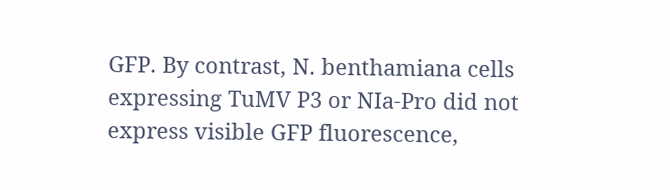GFP. By contrast, N. benthamiana cells expressing TuMV P3 or NIa-Pro did not express visible GFP fluorescence,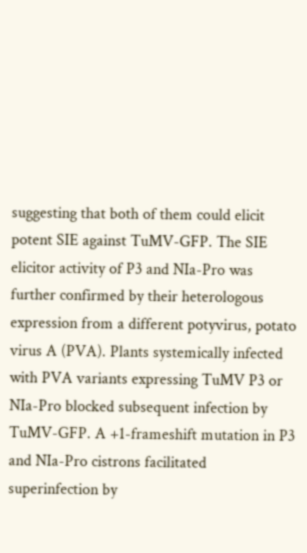suggesting that both of them could elicit potent SIE against TuMV-GFP. The SIE elicitor activity of P3 and NIa-Pro was further confirmed by their heterologous expression from a different potyvirus, potato virus A (PVA). Plants systemically infected with PVA variants expressing TuMV P3 or NIa-Pro blocked subsequent infection by TuMV-GFP. A +1-frameshift mutation in P3 and NIa-Pro cistrons facilitated superinfection by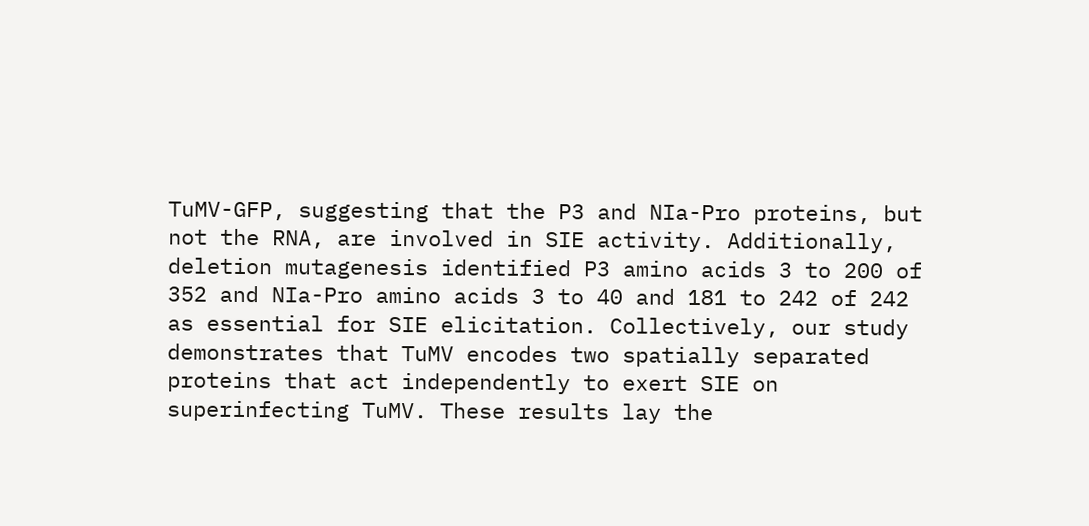TuMV-GFP, suggesting that the P3 and NIa-Pro proteins, but not the RNA, are involved in SIE activity. Additionally, deletion mutagenesis identified P3 amino acids 3 to 200 of 352 and NIa-Pro amino acids 3 to 40 and 181 to 242 of 242 as essential for SIE elicitation. Collectively, our study demonstrates that TuMV encodes two spatially separated proteins that act independently to exert SIE on superinfecting TuMV. These results lay the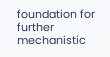foundation for further mechanistic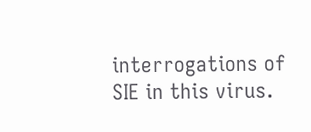interrogations of SIE in this virus.